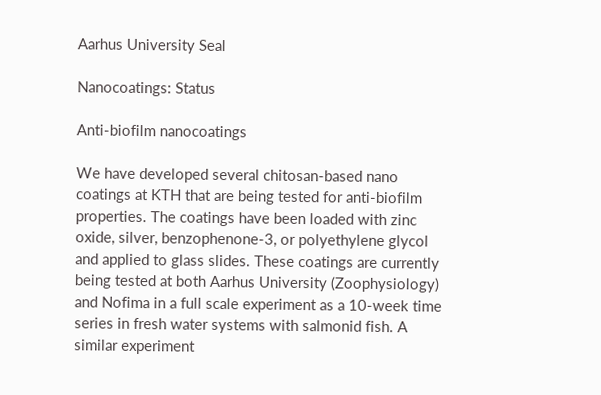Aarhus University Seal

Nanocoatings: Status

Anti-biofilm nanocoatings

We have developed several chitosan-based nano coatings at KTH that are being tested for anti-biofilm properties. The coatings have been loaded with zinc oxide, silver, benzophenone-3, or polyethylene glycol and applied to glass slides. These coatings are currently being tested at both Aarhus University (Zoophysiology) and Nofima in a full scale experiment as a 10-week time series in fresh water systems with salmonid fish. A similar experiment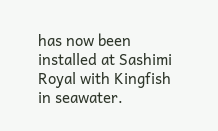has now been installed at Sashimi Royal with Kingfish in seawater.